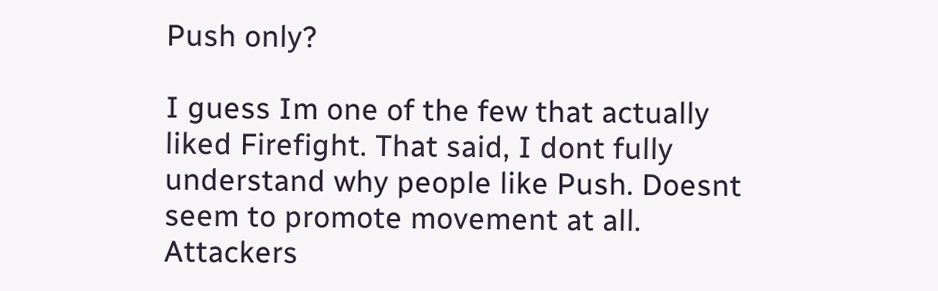Push only?

I guess Im one of the few that actually liked Firefight. That said, I dont fully understand why people like Push. Doesnt seem to promote movement at all. Attackers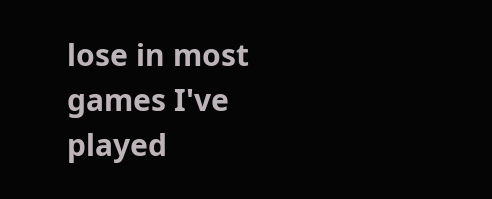lose in most games I've played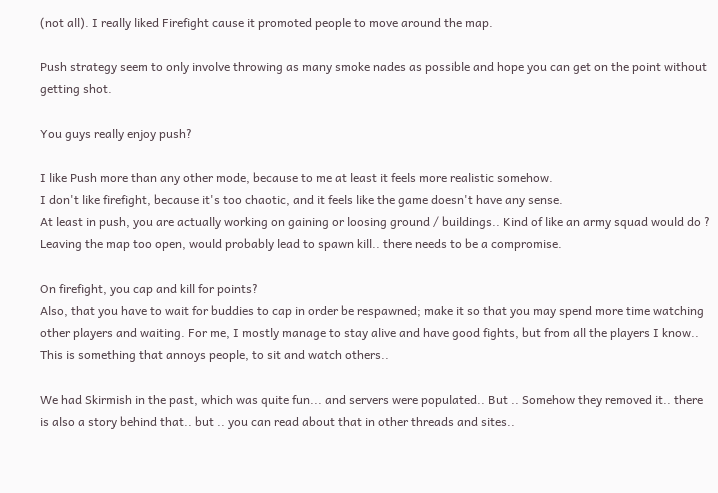(not all). I really liked Firefight cause it promoted people to move around the map.

Push strategy seem to only involve throwing as many smoke nades as possible and hope you can get on the point without getting shot.

You guys really enjoy push?

I like Push more than any other mode, because to me at least it feels more realistic somehow.
I don't like firefight, because it's too chaotic, and it feels like the game doesn't have any sense.
At least in push, you are actually working on gaining or loosing ground / buildings.. Kind of like an army squad would do ?
Leaving the map too open, would probably lead to spawn kill.. there needs to be a compromise.

On firefight, you cap and kill for points?
Also, that you have to wait for buddies to cap in order be respawned; make it so that you may spend more time watching other players and waiting. For me, I mostly manage to stay alive and have good fights, but from all the players I know.. This is something that annoys people, to sit and watch others..

We had Skirmish in the past, which was quite fun... and servers were populated.. But .. Somehow they removed it.. there is also a story behind that.. but .. you can read about that in other threads and sites..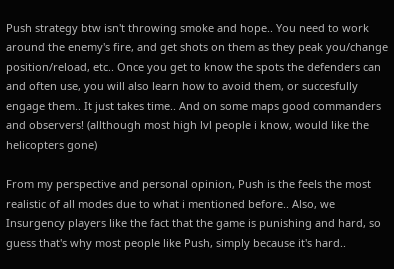Push strategy btw isn't throwing smoke and hope.. You need to work around the enemy's fire, and get shots on them as they peak you/change position/reload, etc.. Once you get to know the spots the defenders can and often use, you will also learn how to avoid them, or succesfully engage them.. It just takes time.. And on some maps good commanders and observers! (allthough most high lvl people i know, would like the helicopters gone)

From my perspective and personal opinion, Push is the feels the most realistic of all modes due to what i mentioned before.. Also, we Insurgency players like the fact that the game is punishing and hard, so guess that's why most people like Push, simply because it's hard..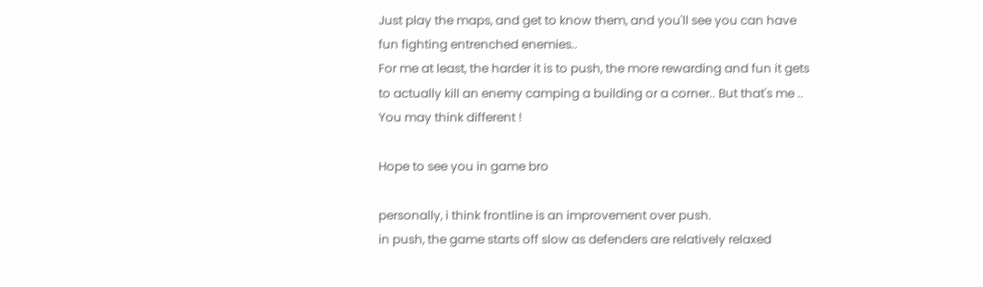Just play the maps, and get to know them, and you'll see you can have fun fighting entrenched enemies..
For me at least, the harder it is to push, the more rewarding and fun it gets to actually kill an enemy camping a building or a corner.. But that's me .. You may think different !

Hope to see you in game bro

personally, i think frontline is an improvement over push.
in push, the game starts off slow as defenders are relatively relaxed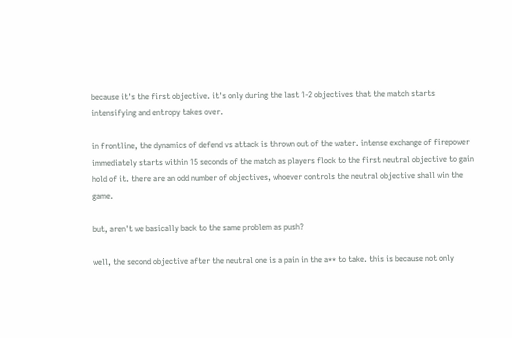because it's the first objective. it's only during the last 1-2 objectives that the match starts intensifying and entropy takes over.

in frontline, the dynamics of defend vs attack is thrown out of the water. intense exchange of firepower immediately starts within 15 seconds of the match as players flock to the first neutral objective to gain hold of it. there are an odd number of objectives, whoever controls the neutral objective shall win the game.

but, aren't we basically back to the same problem as push?

well, the second objective after the neutral one is a pain in the a** to take. this is because not only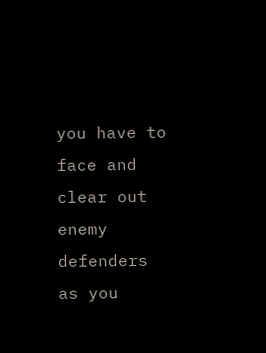you have to face and clear out enemy defenders as you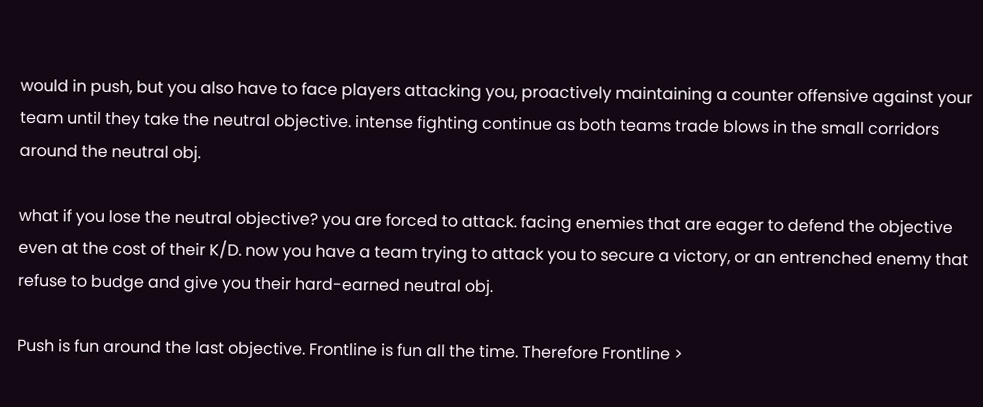would in push, but you also have to face players attacking you, proactively maintaining a counter offensive against your team until they take the neutral objective. intense fighting continue as both teams trade blows in the small corridors around the neutral obj.

what if you lose the neutral objective? you are forced to attack. facing enemies that are eager to defend the objective even at the cost of their K/D. now you have a team trying to attack you to secure a victory, or an entrenched enemy that refuse to budge and give you their hard-earned neutral obj.

Push is fun around the last objective. Frontline is fun all the time. Therefore Frontline >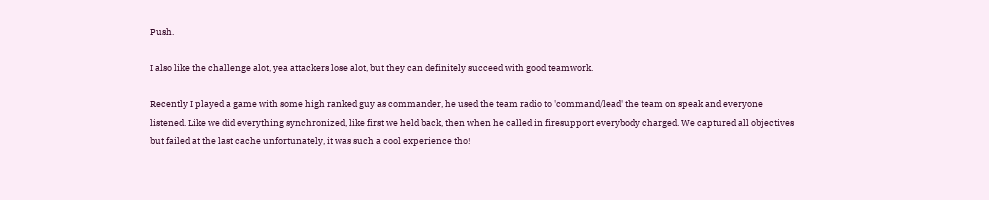Push.

I also like the challenge alot, yea attackers lose alot, but they can definitely succeed with good teamwork.

Recently I played a game with some high ranked guy as commander, he used the team radio to 'command/lead' the team on speak and everyone listened. Like we did everything synchronized, like first we held back, then when he called in firesupport everybody charged. We captured all objectives but failed at the last cache unfortunately, it was such a cool experience tho!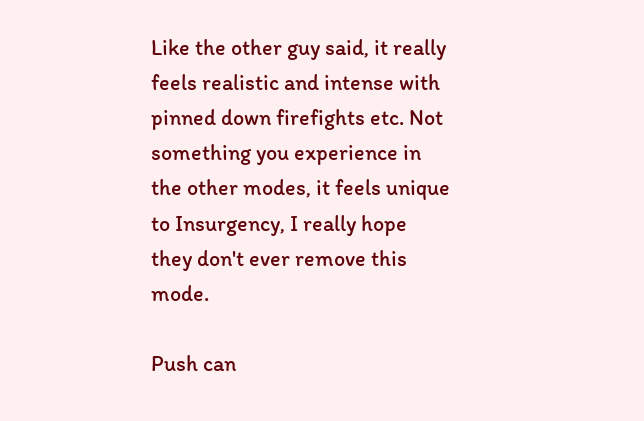Like the other guy said, it really feels realistic and intense with pinned down firefights etc. Not something you experience in the other modes, it feels unique to Insurgency, I really hope they don't ever remove this mode.

Push can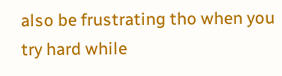also be frustrating tho when you try hard while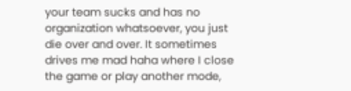your team sucks and has no organization whatsoever, you just die over and over. It sometimes drives me mad haha where I close the game or play another mode,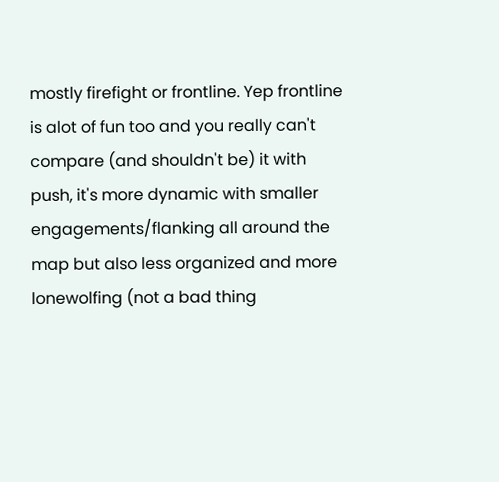mostly firefight or frontline. Yep frontline is alot of fun too and you really can't compare (and shouldn't be) it with push, it's more dynamic with smaller engagements/flanking all around the map but also less organized and more lonewolfing (not a bad thing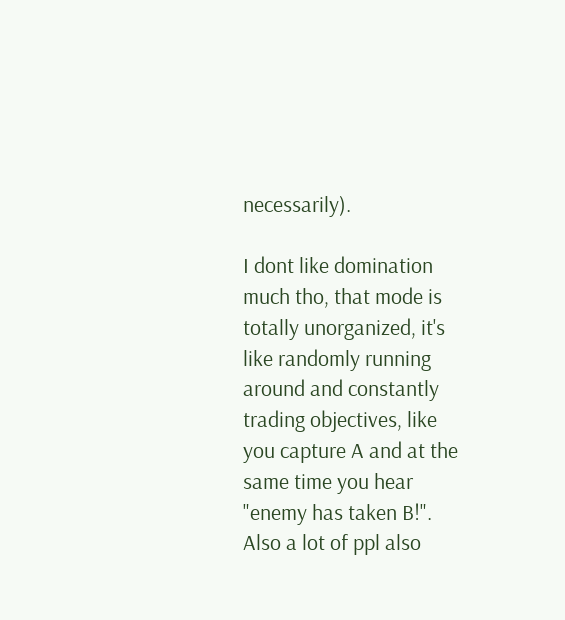necessarily).

I dont like domination much tho, that mode is totally unorganized, it's like randomly running around and constantly trading objectives, like you capture A and at the same time you hear "enemy has taken B!". Also a lot of ppl also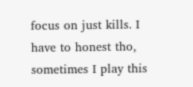focus on just kills. I have to honest tho, sometimes I play this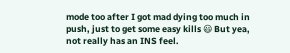mode too after I got mad dying too much in push, just to get some easy kills 😃 But yea, not really has an INS feel.